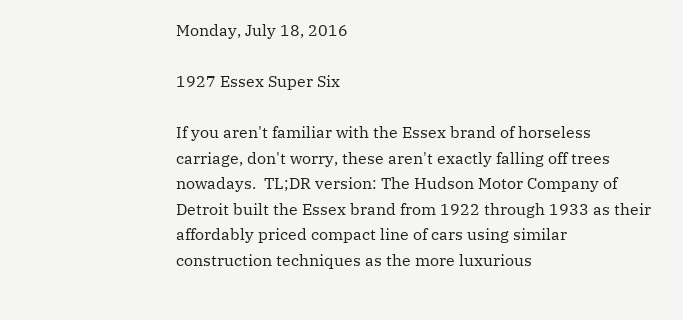Monday, July 18, 2016

1927 Essex Super Six

If you aren't familiar with the Essex brand of horseless carriage, don't worry, these aren't exactly falling off trees nowadays.  TL;DR version: The Hudson Motor Company of Detroit built the Essex brand from 1922 through 1933 as their affordably priced compact line of cars using similar construction techniques as the more luxurious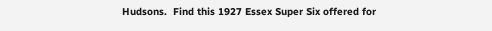Hudsons.  Find this 1927 Essex Super Six offered for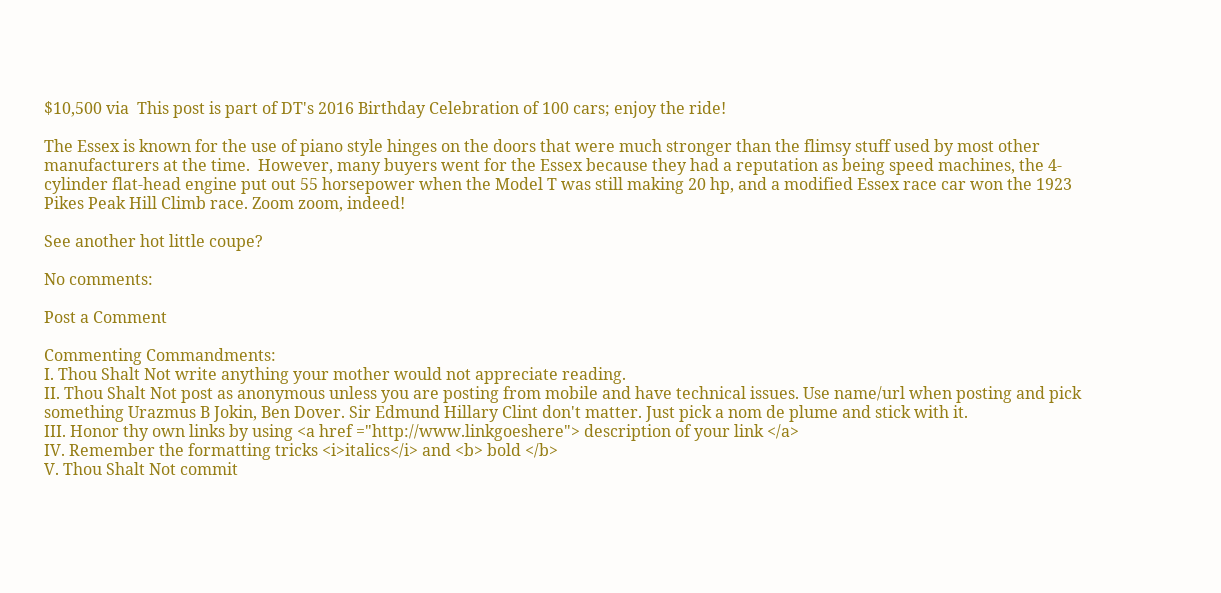$10,500 via  This post is part of DT's 2016 Birthday Celebration of 100 cars; enjoy the ride!

The Essex is known for the use of piano style hinges on the doors that were much stronger than the flimsy stuff used by most other manufacturers at the time.  However, many buyers went for the Essex because they had a reputation as being speed machines, the 4-cylinder flat-head engine put out 55 horsepower when the Model T was still making 20 hp, and a modified Essex race car won the 1923 Pikes Peak Hill Climb race. Zoom zoom, indeed!

See another hot little coupe?

No comments:

Post a Comment

Commenting Commandments:
I. Thou Shalt Not write anything your mother would not appreciate reading.
II. Thou Shalt Not post as anonymous unless you are posting from mobile and have technical issues. Use name/url when posting and pick something Urazmus B Jokin, Ben Dover. Sir Edmund Hillary Clint don't matter. Just pick a nom de plume and stick with it.
III. Honor thy own links by using <a href ="http://www.linkgoeshere"> description of your link </a>
IV. Remember the formatting tricks <i>italics</i> and <b> bold </b>
V. Thou Shalt Not commit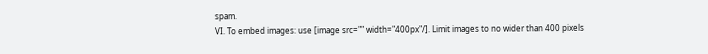spam.
VI. To embed images: use [image src="" width="400px"/]. Limit images to no wider than 400 pixels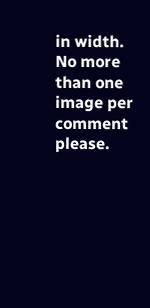in width. No more than one image per comment please.